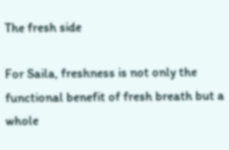The fresh side

For Saila, freshness is not only the functional benefit of fresh breath but a whole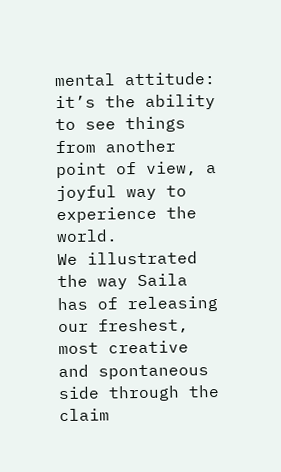mental attitude: it’s the ability to see things from another point of view, a joyful way to experience the world.
We illustrated the way Saila has of releasing our freshest, most creative and spontaneous side through the claim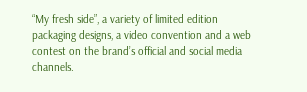“My fresh side”, a variety of limited edition packaging designs, a video convention and a web contest on the brand’s official and social media channels.